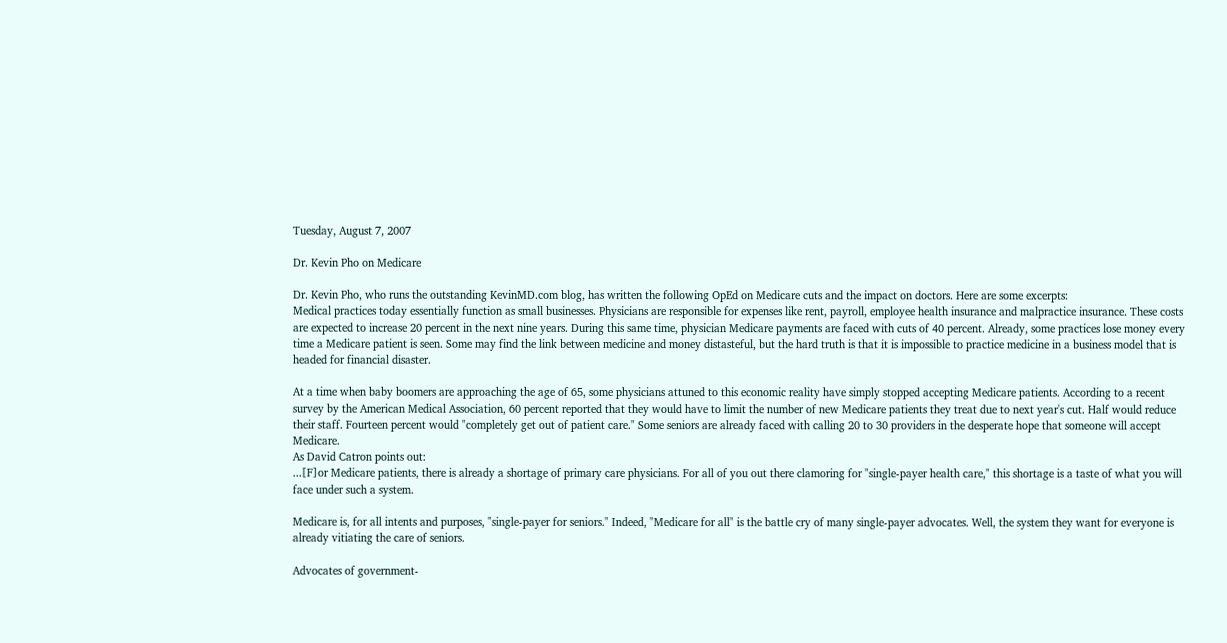Tuesday, August 7, 2007

Dr. Kevin Pho on Medicare

Dr. Kevin Pho, who runs the outstanding KevinMD.com blog, has written the following OpEd on Medicare cuts and the impact on doctors. Here are some excerpts:
Medical practices today essentially function as small businesses. Physicians are responsible for expenses like rent, payroll, employee health insurance and malpractice insurance. These costs are expected to increase 20 percent in the next nine years. During this same time, physician Medicare payments are faced with cuts of 40 percent. Already, some practices lose money every time a Medicare patient is seen. Some may find the link between medicine and money distasteful, but the hard truth is that it is impossible to practice medicine in a business model that is headed for financial disaster.

At a time when baby boomers are approaching the age of 65, some physicians attuned to this economic reality have simply stopped accepting Medicare patients. According to a recent survey by the American Medical Association, 60 percent reported that they would have to limit the number of new Medicare patients they treat due to next year's cut. Half would reduce their staff. Fourteen percent would "completely get out of patient care." Some seniors are already faced with calling 20 to 30 providers in the desperate hope that someone will accept Medicare.
As David Catron points out:
...[F]or Medicare patients, there is already a shortage of primary care physicians. For all of you out there clamoring for "single-payer health care," this shortage is a taste of what you will face under such a system.

Medicare is, for all intents and purposes, "single-payer for seniors." Indeed, "Medicare for all" is the battle cry of many single-payer advocates. Well, the system they want for everyone is already vitiating the care of seniors.

Advocates of government-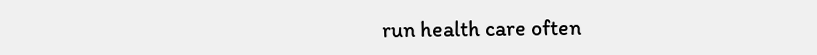run health care often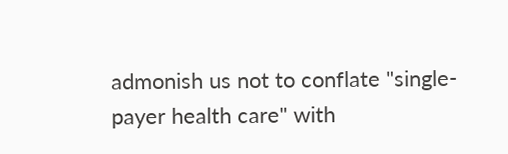admonish us not to conflate "single-payer health care" with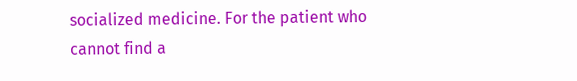socialized medicine. For the patient who cannot find a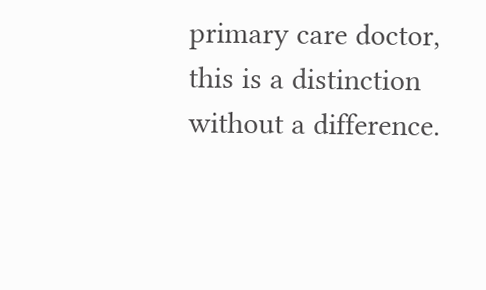primary care doctor, this is a distinction without a difference.